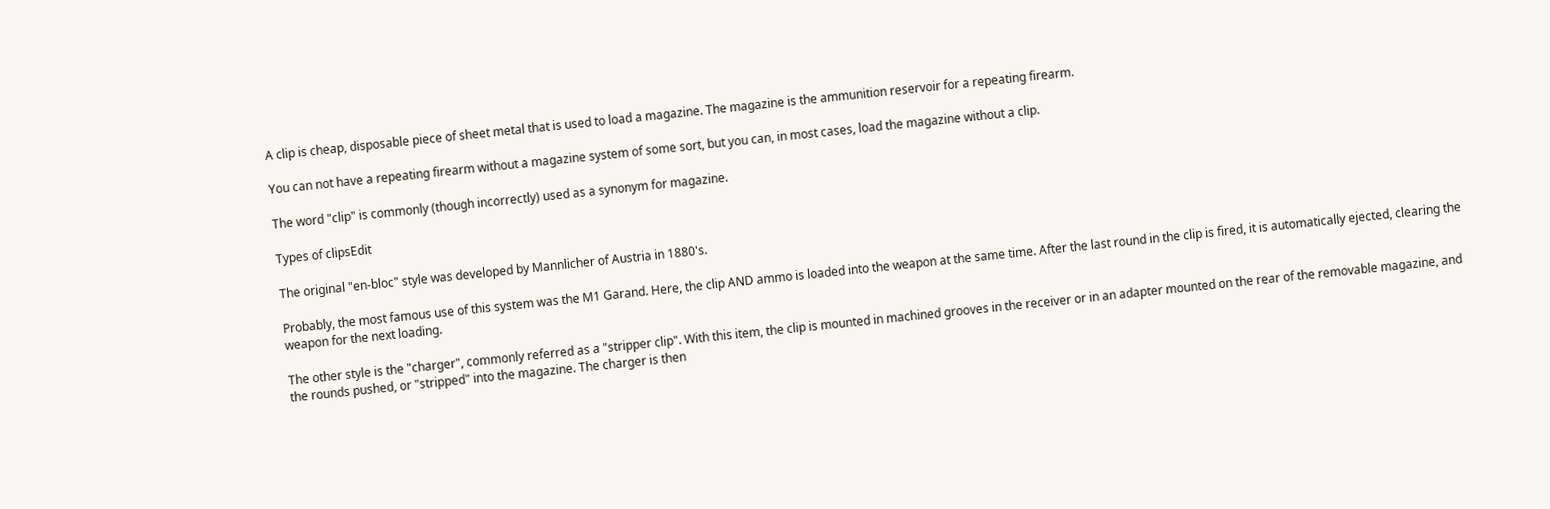A clip is cheap, disposable piece of sheet metal that is used to load a magazine. The magazine is the ammunition reservoir for a repeating firearm.

You can not have a repeating firearm without a magazine system of some sort, but you can, in most cases, load the magazine without a clip.

The word "clip" is commonly (though incorrectly) used as a synonym for magazine.

Types of clipsEdit

The original "en-bloc" style was developed by Mannlicher of Austria in 1880's.

Probably, the most famous use of this system was the M1 Garand. Here, the clip AND ammo is loaded into the weapon at the same time. After the last round in the clip is fired, it is automatically ejected, clearing the weapon for the next loading.

The other style is the "charger", commonly referred as a "stripper clip". With this item, the clip is mounted in machined grooves in the receiver or in an adapter mounted on the rear of the removable magazine, and the rounds pushed, or "stripped" into the magazine. The charger is then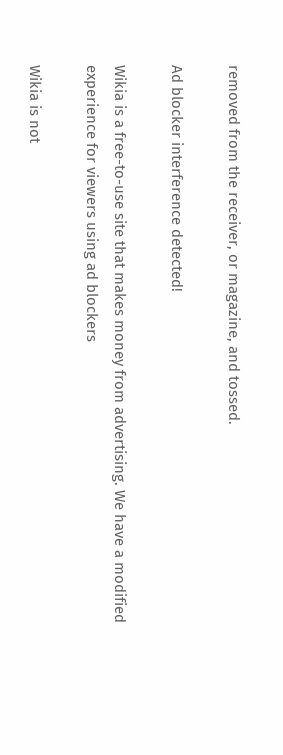removed from the receiver, or magazine, and tossed.

Ad blocker interference detected!

Wikia is a free-to-use site that makes money from advertising. We have a modified experience for viewers using ad blockers

Wikia is not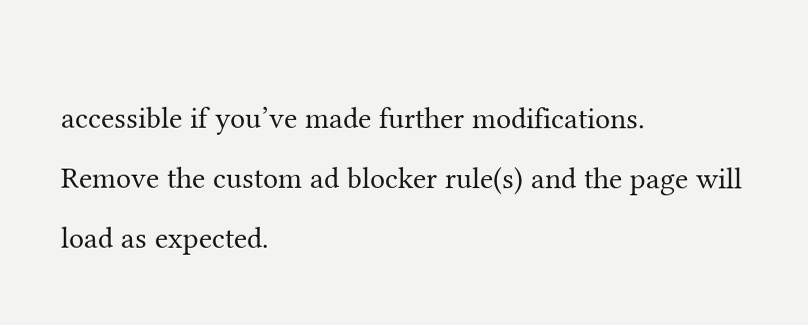accessible if you’ve made further modifications. Remove the custom ad blocker rule(s) and the page will load as expected.